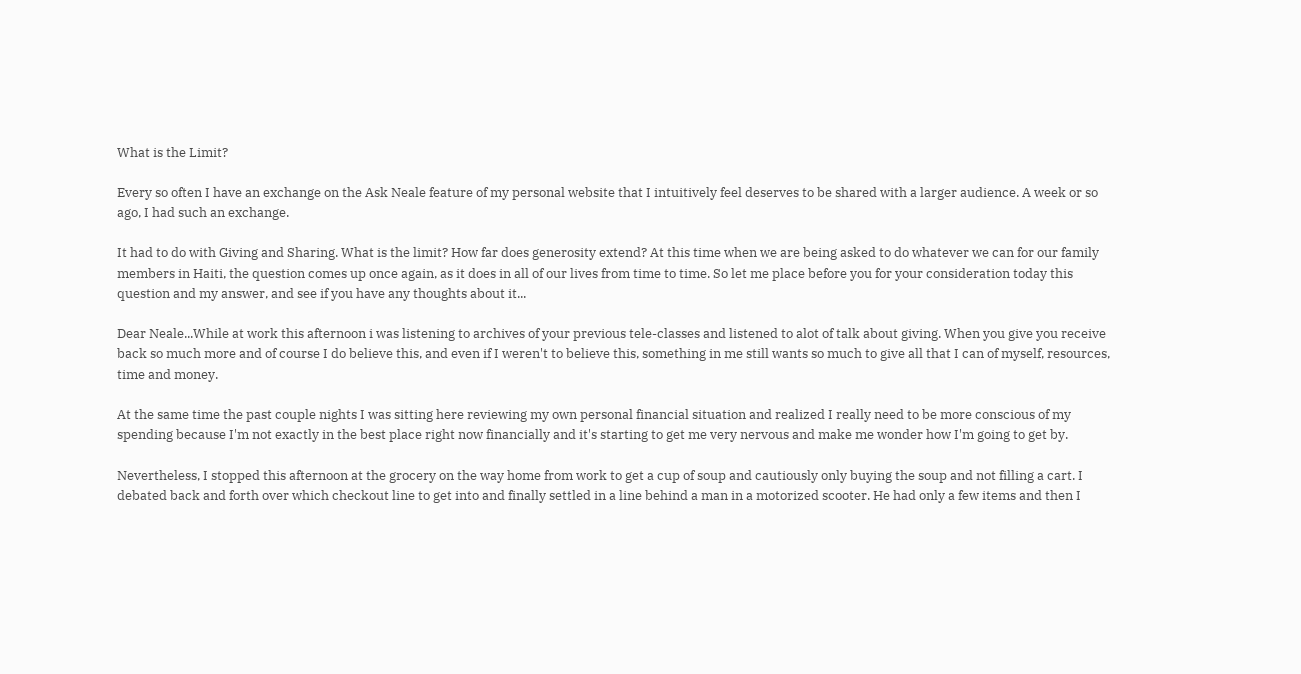What is the Limit?

Every so often I have an exchange on the Ask Neale feature of my personal website that I intuitively feel deserves to be shared with a larger audience. A week or so ago, I had such an exchange.

It had to do with Giving and Sharing. What is the limit? How far does generosity extend? At this time when we are being asked to do whatever we can for our family members in Haiti, the question comes up once again, as it does in all of our lives from time to time. So let me place before you for your consideration today this question and my answer, and see if you have any thoughts about it...

Dear Neale...While at work this afternoon i was listening to archives of your previous tele-classes and listened to alot of talk about giving. When you give you receive back so much more and of course I do believe this, and even if I weren't to believe this, something in me still wants so much to give all that I can of myself, resources, time and money.

At the same time the past couple nights I was sitting here reviewing my own personal financial situation and realized I really need to be more conscious of my spending because I'm not exactly in the best place right now financially and it's starting to get me very nervous and make me wonder how I'm going to get by.

Nevertheless, I stopped this afternoon at the grocery on the way home from work to get a cup of soup and cautiously only buying the soup and not filling a cart. I debated back and forth over which checkout line to get into and finally settled in a line behind a man in a motorized scooter. He had only a few items and then I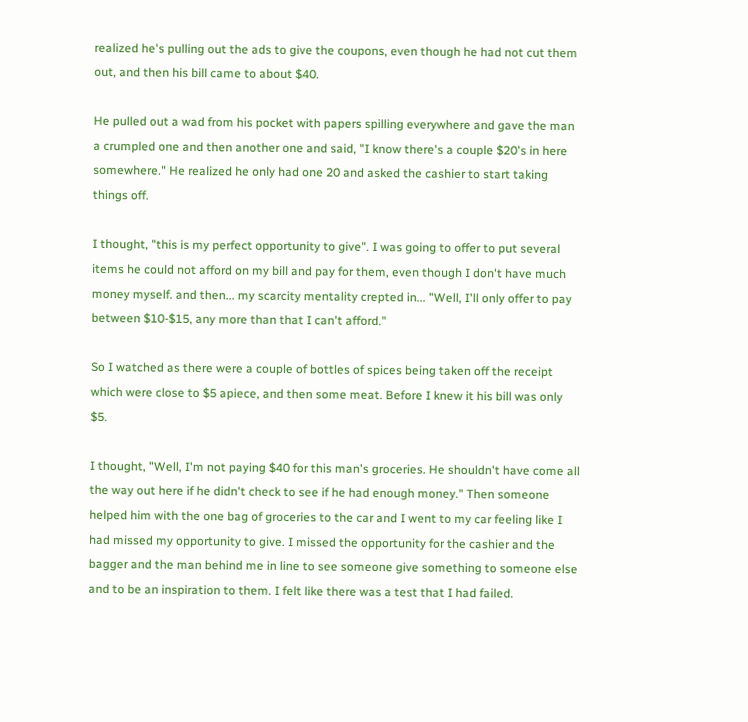realized he's pulling out the ads to give the coupons, even though he had not cut them out, and then his bill came to about $40.

He pulled out a wad from his pocket with papers spilling everywhere and gave the man a crumpled one and then another one and said, "I know there's a couple $20's in here somewhere." He realized he only had one 20 and asked the cashier to start taking things off.

I thought, "this is my perfect opportunity to give". I was going to offer to put several items he could not afford on my bill and pay for them, even though I don't have much money myself. and then... my scarcity mentality crepted in... "Well, I'll only offer to pay between $10-$15, any more than that I can't afford."

So I watched as there were a couple of bottles of spices being taken off the receipt which were close to $5 apiece, and then some meat. Before I knew it his bill was only $5.

I thought, "Well, I'm not paying $40 for this man's groceries. He shouldn't have come all the way out here if he didn't check to see if he had enough money." Then someone helped him with the one bag of groceries to the car and I went to my car feeling like I had missed my opportunity to give. I missed the opportunity for the cashier and the bagger and the man behind me in line to see someone give something to someone else and to be an inspiration to them. I felt like there was a test that I had failed.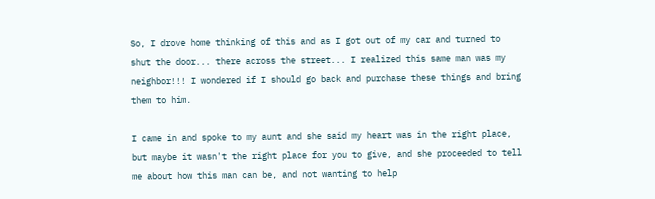So, I drove home thinking of this and as I got out of my car and turned to shut the door... there across the street... I realized this same man was my neighbor!!! I wondered if I should go back and purchase these things and bring them to him.

I came in and spoke to my aunt and she said my heart was in the right place, but maybe it wasn't the right place for you to give, and she proceeded to tell me about how this man can be, and not wanting to help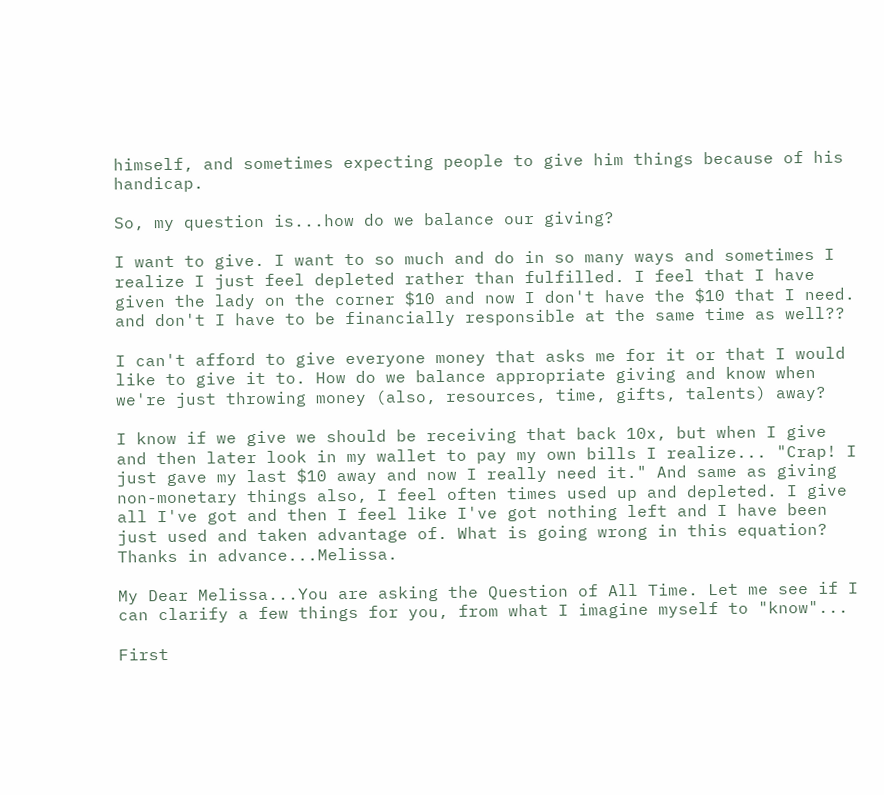himself, and sometimes expecting people to give him things because of his handicap.

So, my question is...how do we balance our giving?

I want to give. I want to so much and do in so many ways and sometimes I realize I just feel depleted rather than fulfilled. I feel that I have given the lady on the corner $10 and now I don't have the $10 that I need. and don't I have to be financially responsible at the same time as well??

I can't afford to give everyone money that asks me for it or that I would like to give it to. How do we balance appropriate giving and know when we're just throwing money (also, resources, time, gifts, talents) away?

I know if we give we should be receiving that back 10x, but when I give and then later look in my wallet to pay my own bills I realize... "Crap! I just gave my last $10 away and now I really need it." And same as giving non-monetary things also, I feel often times used up and depleted. I give all I've got and then I feel like I've got nothing left and I have been just used and taken advantage of. What is going wrong in this equation? Thanks in advance...Melissa.

My Dear Melissa...You are asking the Question of All Time. Let me see if I can clarify a few things for you, from what I imagine myself to "know"...

First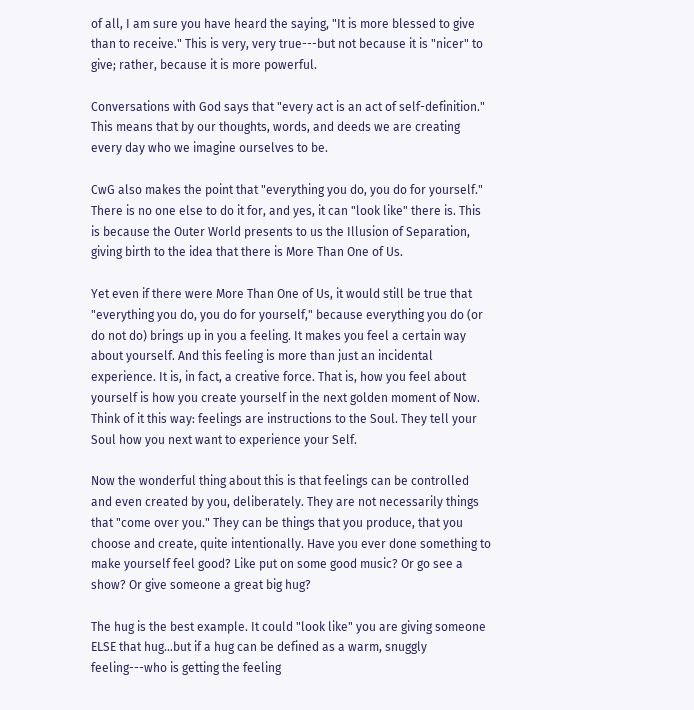of all, I am sure you have heard the saying, "It is more blessed to give than to receive." This is very, very true---but not because it is "nicer" to give; rather, because it is more powerful.

Conversations with God says that "every act is an act of self-definition." This means that by our thoughts, words, and deeds we are creating every day who we imagine ourselves to be.

CwG also makes the point that "everything you do, you do for yourself." There is no one else to do it for, and yes, it can "look like" there is. This is because the Outer World presents to us the Illusion of Separation, giving birth to the idea that there is More Than One of Us.

Yet even if there were More Than One of Us, it would still be true that "everything you do, you do for yourself," because everything you do (or do not do) brings up in you a feeling. It makes you feel a certain way about yourself. And this feeling is more than just an incidental experience. It is, in fact, a creative force. That is, how you feel about yourself is how you create yourself in the next golden moment of Now. Think of it this way: feelings are instructions to the Soul. They tell your Soul how you next want to experience your Self.

Now the wonderful thing about this is that feelings can be controlled and even created by you, deliberately. They are not necessarily things that "come over you." They can be things that you produce, that you choose and create, quite intentionally. Have you ever done something to make yourself feel good? Like put on some good music? Or go see a show? Or give someone a great big hug?

The hug is the best example. It could "look like" you are giving someone ELSE that hug...but if a hug can be defined as a warm, snuggly feeling---who is getting the feeling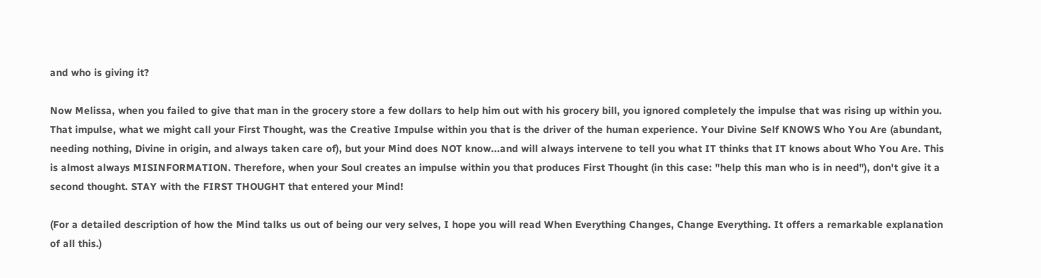and who is giving it?

Now Melissa, when you failed to give that man in the grocery store a few dollars to help him out with his grocery bill, you ignored completely the impulse that was rising up within you. That impulse, what we might call your First Thought, was the Creative Impulse within you that is the driver of the human experience. Your Divine Self KNOWS Who You Are (abundant, needing nothing, Divine in origin, and always taken care of), but your Mind does NOT know...and will always intervene to tell you what IT thinks that IT knows about Who You Are. This is almost always MISINFORMATION. Therefore, when your Soul creates an impulse within you that produces First Thought (in this case: "help this man who is in need"), don't give it a second thought. STAY with the FIRST THOUGHT that entered your Mind!

(For a detailed description of how the Mind talks us out of being our very selves, I hope you will read When Everything Changes, Change Everything. It offers a remarkable explanation of all this.)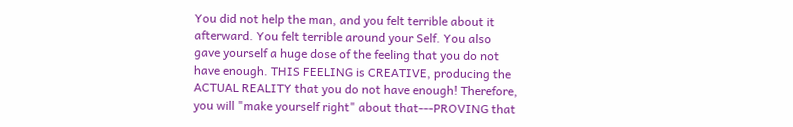You did not help the man, and you felt terrible about it afterward. You felt terrible around your Self. You also gave yourself a huge dose of the feeling that you do not have enough. THIS FEELING is CREATIVE, producing the ACTUAL REALITY that you do not have enough! Therefore, you will "make yourself right" about that---PROVING that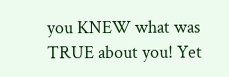you KNEW what was TRUE about you! Yet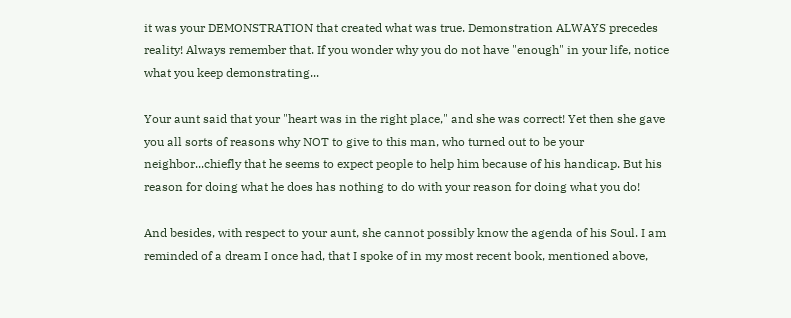it was your DEMONSTRATION that created what was true. Demonstration ALWAYS precedes reality! Always remember that. If you wonder why you do not have "enough" in your life, notice what you keep demonstrating...

Your aunt said that your "heart was in the right place," and she was correct! Yet then she gave you all sorts of reasons why NOT to give to this man, who turned out to be your neighbor...chiefly that he seems to expect people to help him because of his handicap. But his reason for doing what he does has nothing to do with your reason for doing what you do!

And besides, with respect to your aunt, she cannot possibly know the agenda of his Soul. I am reminded of a dream I once had, that I spoke of in my most recent book, mentioned above,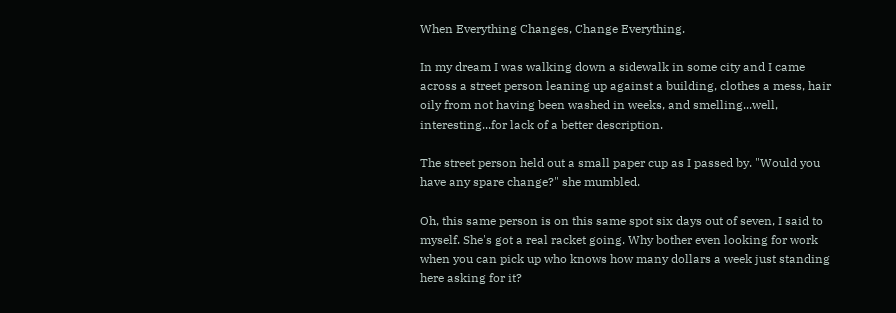When Everything Changes, Change Everything.

In my dream I was walking down a sidewalk in some city and I came across a street person leaning up against a building, clothes a mess, hair oily from not having been washed in weeks, and smelling...well, interesting...for lack of a better description.

The street person held out a small paper cup as I passed by. "Would you have any spare change?" she mumbled.

Oh, this same person is on this same spot six days out of seven, I said to myself. She's got a real racket going. Why bother even looking for work when you can pick up who knows how many dollars a week just standing here asking for it?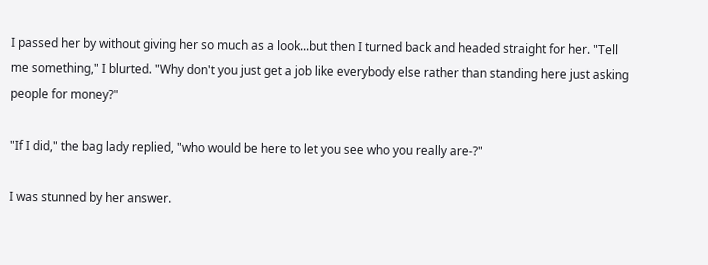I passed her by without giving her so much as a look...but then I turned back and headed straight for her. "Tell me something," I blurted. "Why don't you just get a job like everybody else rather than standing here just asking people for money?"

"If I did," the bag lady replied, "who would be here to let you see who you really are-?"

I was stunned by her answer.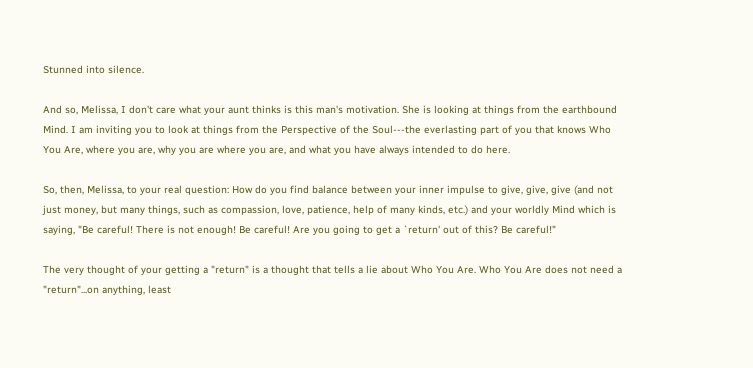Stunned into silence.

And so, Melissa, I don't care what your aunt thinks is this man's motivation. She is looking at things from the earthbound Mind. I am inviting you to look at things from the Perspective of the Soul---the everlasting part of you that knows Who You Are, where you are, why you are where you are, and what you have always intended to do here.

So, then, Melissa, to your real question: How do you find balance between your inner impulse to give, give, give (and not just money, but many things, such as compassion, love, patience, help of many kinds, etc.) and your worldly Mind which is saying, "Be careful! There is not enough! Be careful! Are you going to get a `return' out of this? Be careful!"

The very thought of your getting a "return" is a thought that tells a lie about Who You Are. Who You Are does not need a "return"...on anything, least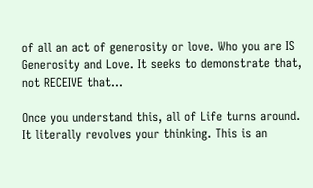of all an act of generosity or love. Who you are IS Generosity and Love. It seeks to demonstrate that, not RECEIVE that...

Once you understand this, all of Life turns around. It literally revolves your thinking. This is an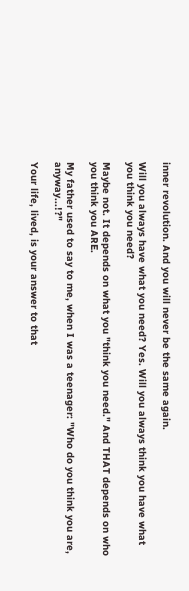inner revolution. And you will never be the same again.

Will you always have what you need? Yes. Will you always think you have what you think you need?

Maybe not. It depends on what you "think you need." And THAT depends on who you think you ARE.

My father used to say to me, when I was a teenager: "Who do you think you are, anyway...!?"

Your life, lived, is your answer to that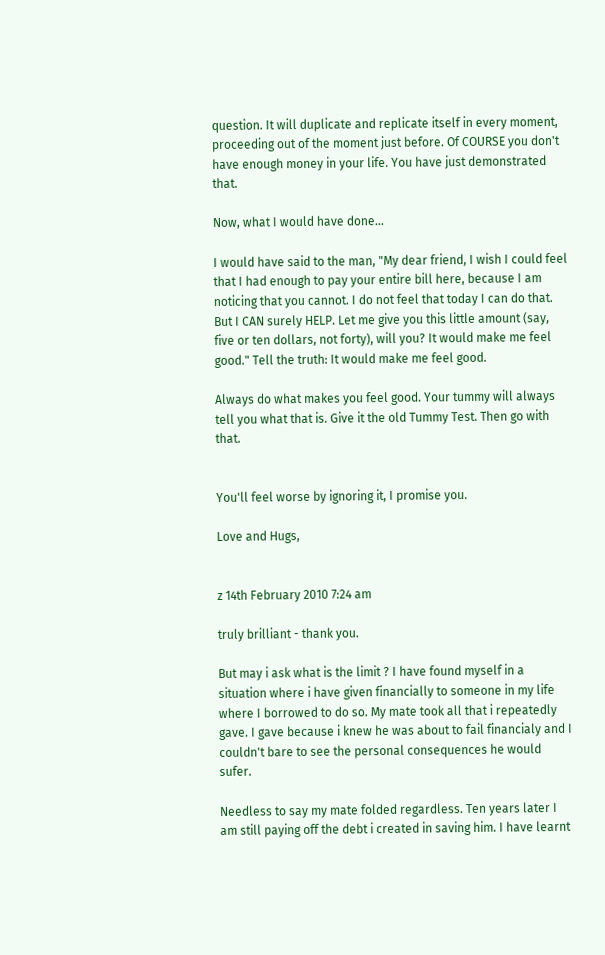question. It will duplicate and replicate itself in every moment, proceeding out of the moment just before. Of COURSE you don't have enough money in your life. You have just demonstrated that.

Now, what I would have done...

I would have said to the man, "My dear friend, I wish I could feel that I had enough to pay your entire bill here, because I am noticing that you cannot. I do not feel that today I can do that. But I CAN surely HELP. Let me give you this little amount (say, five or ten dollars, not forty), will you? It would make me feel good." Tell the truth: It would make me feel good.

Always do what makes you feel good. Your tummy will always tell you what that is. Give it the old Tummy Test. Then go with that.


You'll feel worse by ignoring it, I promise you.

Love and Hugs,


z 14th February 2010 7:24 am

truly brilliant - thank you.

But may i ask what is the limit ? I have found myself in a situation where i have given financially to someone in my life where I borrowed to do so. My mate took all that i repeatedly gave. I gave because i knew he was about to fail financialy and I couldn't bare to see the personal consequences he would sufer.

Needless to say my mate folded regardless. Ten years later I am still paying off the debt i created in saving him. I have learnt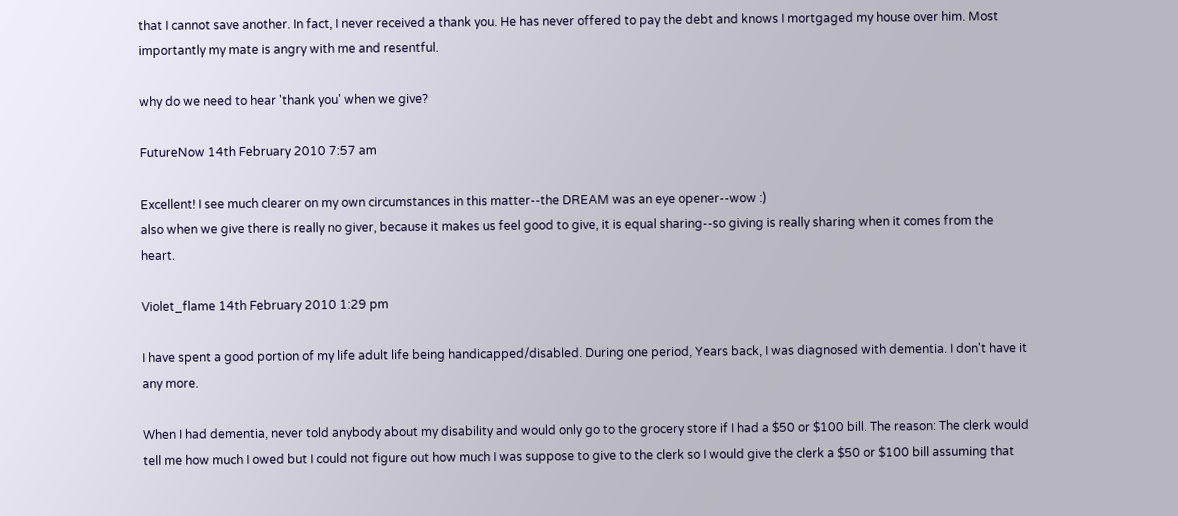that I cannot save another. In fact, I never received a thank you. He has never offered to pay the debt and knows I mortgaged my house over him. Most importantly my mate is angry with me and resentful.

why do we need to hear 'thank you' when we give?

FutureNow 14th February 2010 7:57 am

Excellent! I see much clearer on my own circumstances in this matter--the DREAM was an eye opener--wow :)
also when we give there is really no giver, because it makes us feel good to give, it is equal sharing--so giving is really sharing when it comes from the heart.

Violet_flame 14th February 2010 1:29 pm

I have spent a good portion of my life adult life being handicapped/disabled. During one period, Years back, I was diagnosed with dementia. I don't have it any more.

When I had dementia, never told anybody about my disability and would only go to the grocery store if I had a $50 or $100 bill. The reason: The clerk would tell me how much I owed but I could not figure out how much I was suppose to give to the clerk so I would give the clerk a $50 or $100 bill assuming that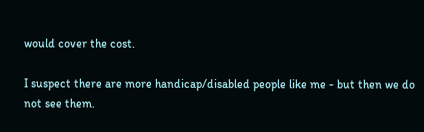would cover the cost.

I suspect there are more handicap/disabled people like me - but then we do not see them.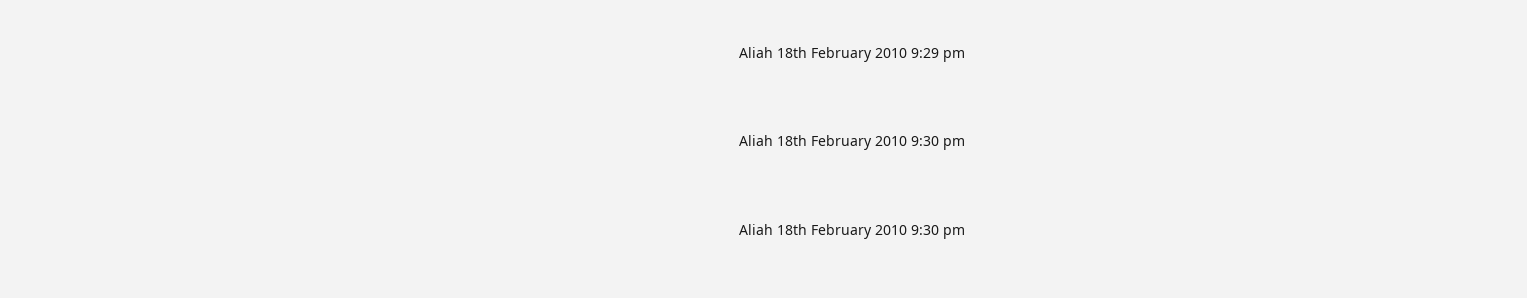Aliah 18th February 2010 9:29 pm


Aliah 18th February 2010 9:30 pm


Aliah 18th February 2010 9:30 pm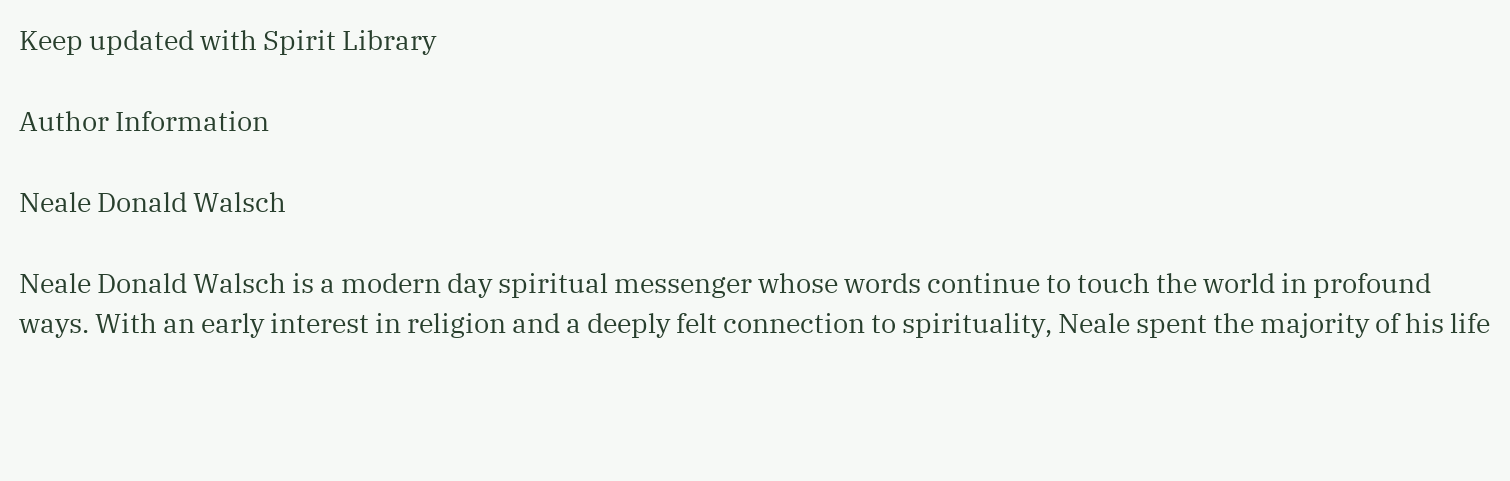Keep updated with Spirit Library

Author Information

Neale Donald Walsch

Neale Donald Walsch is a modern day spiritual messenger whose words continue to touch the world in profound ways. With an early interest in religion and a deeply felt connection to spirituality, Neale spent the majority of his life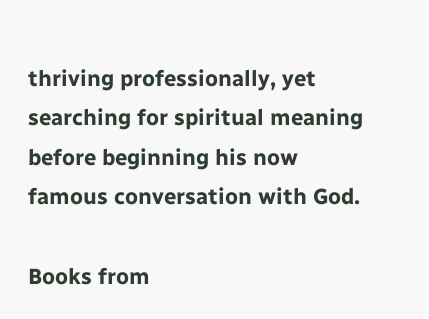thriving professionally, yet searching for spiritual meaning before beginning his now famous conversation with God.

Books from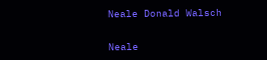Neale Donald Walsch


Neale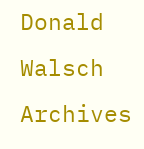Donald Walsch Archives